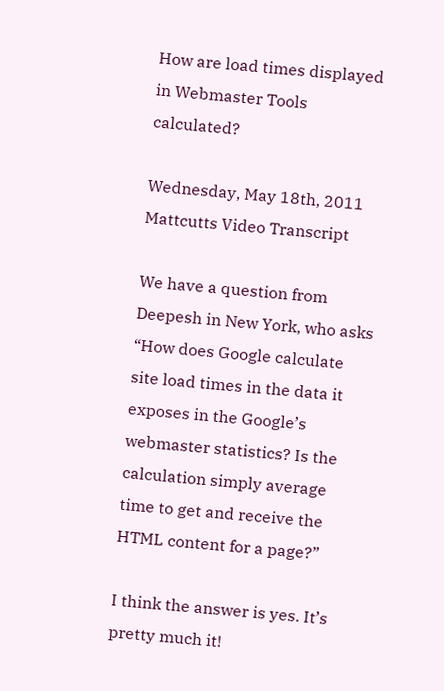How are load times displayed in Webmaster Tools calculated?

Wednesday, May 18th, 2011 Mattcutts Video Transcript

We have a question from Deepesh in New York, who asks “How does Google calculate site load times in the data it exposes in the Google’s webmaster statistics? Is the calculation simply average time to get and receive the HTML content for a page?”

I think the answer is yes. It’s pretty much it!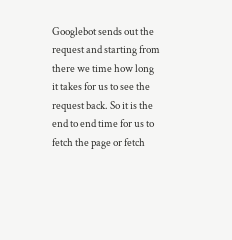Googlebot sends out the request and starting from there we time how long it takes for us to see the request back. So it is the end to end time for us to fetch the page or fetch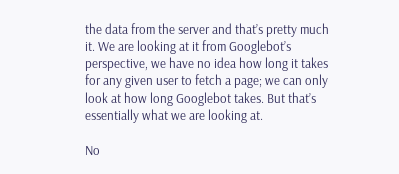the data from the server and that’s pretty much it. We are looking at it from Googlebot’s perspective, we have no idea how long it takes for any given user to fetch a page; we can only look at how long Googlebot takes. But that’s essentially what we are looking at.

No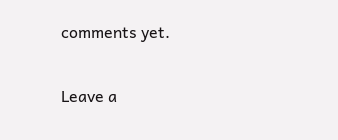comments yet.

Leave a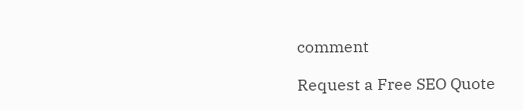comment

Request a Free SEO Quote